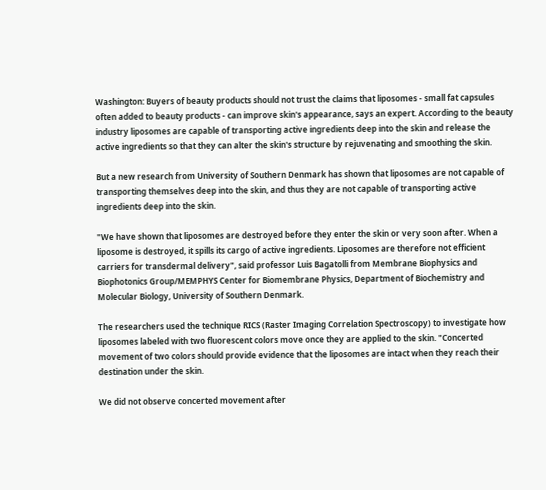Washington: Buyers of beauty products should not trust the claims that liposomes - small fat capsules often added to beauty products - can improve skin's appearance, says an expert. According to the beauty industry liposomes are capable of transporting active ingredients deep into the skin and release the active ingredients so that they can alter the skin's structure by rejuvenating and smoothing the skin.

But a new research from University of Southern Denmark has shown that liposomes are not capable of transporting themselves deep into the skin, and thus they are not capable of transporting active ingredients deep into the skin.

"We have shown that liposomes are destroyed before they enter the skin or very soon after. When a liposome is destroyed, it spills its cargo of active ingredients. Liposomes are therefore not efficient carriers for transdermal delivery", said professor Luis Bagatolli from Membrane Biophysics and Biophotonics Group/MEMPHYS Center for Biomembrane Physics, Department of Biochemistry and Molecular Biology, University of Southern Denmark.

The researchers used the technique RICS (Raster Imaging Correlation Spectroscopy) to investigate how liposomes labeled with two fluorescent colors move once they are applied to the skin. "Concerted movement of two colors should provide evidence that the liposomes are intact when they reach their destination under the skin.

We did not observe concerted movement after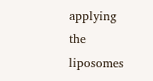applying the liposomes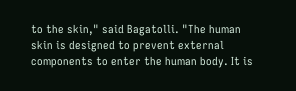to the skin," said Bagatolli. "The human skin is designed to prevent external components to enter the human body. It is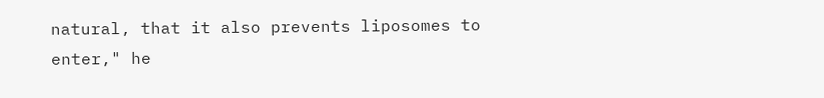natural, that it also prevents liposomes to enter," he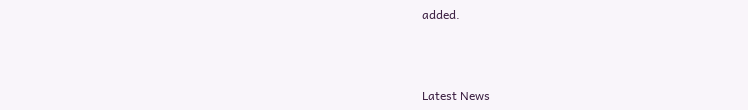added.



Latest News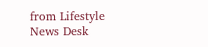from Lifestyle News Desk